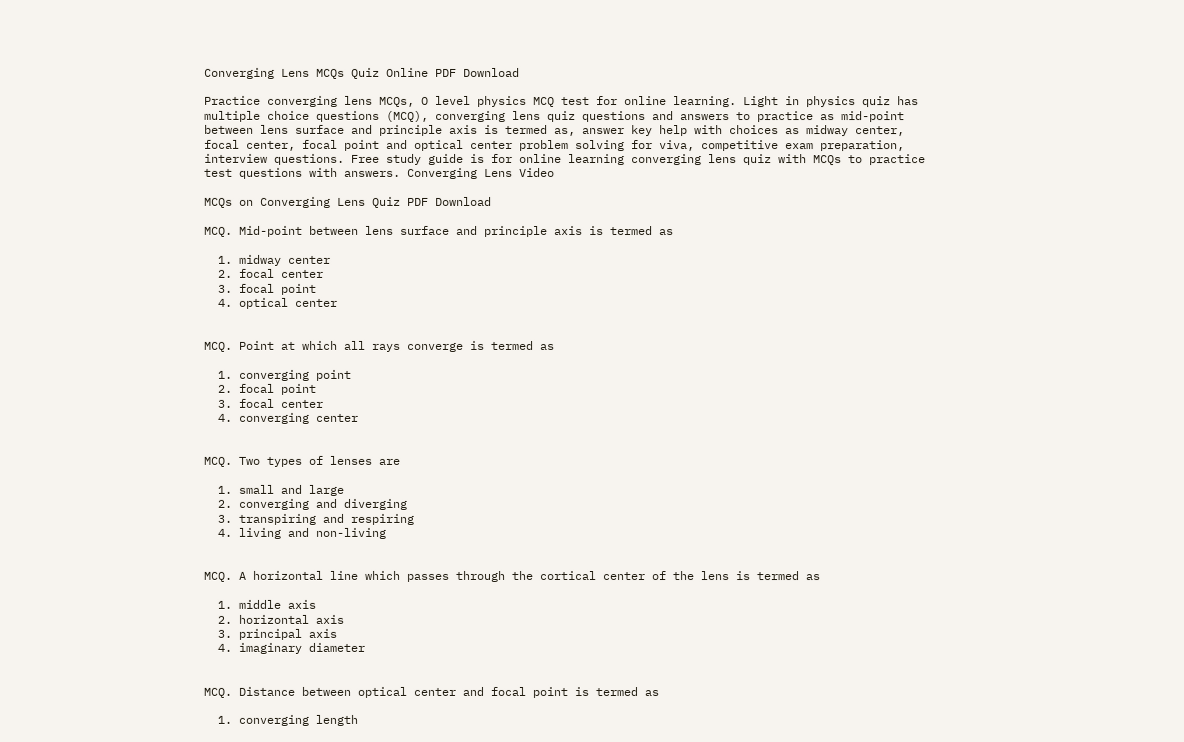Converging Lens MCQs Quiz Online PDF Download

Practice converging lens MCQs, O level physics MCQ test for online learning. Light in physics quiz has multiple choice questions (MCQ), converging lens quiz questions and answers to practice as mid-point between lens surface and principle axis is termed as, answer key help with choices as midway center, focal center, focal point and optical center problem solving for viva, competitive exam preparation, interview questions. Free study guide is for online learning converging lens quiz with MCQs to practice test questions with answers. Converging Lens Video

MCQs on Converging Lens Quiz PDF Download

MCQ. Mid-point between lens surface and principle axis is termed as

  1. midway center
  2. focal center
  3. focal point
  4. optical center


MCQ. Point at which all rays converge is termed as

  1. converging point
  2. focal point
  3. focal center
  4. converging center


MCQ. Two types of lenses are

  1. small and large
  2. converging and diverging
  3. transpiring and respiring
  4. living and non-living


MCQ. A horizontal line which passes through the cortical center of the lens is termed as

  1. middle axis
  2. horizontal axis
  3. principal axis
  4. imaginary diameter


MCQ. Distance between optical center and focal point is termed as

  1. converging length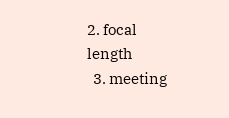2. focal length
  3. meeting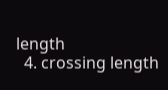length
  4. crossing length